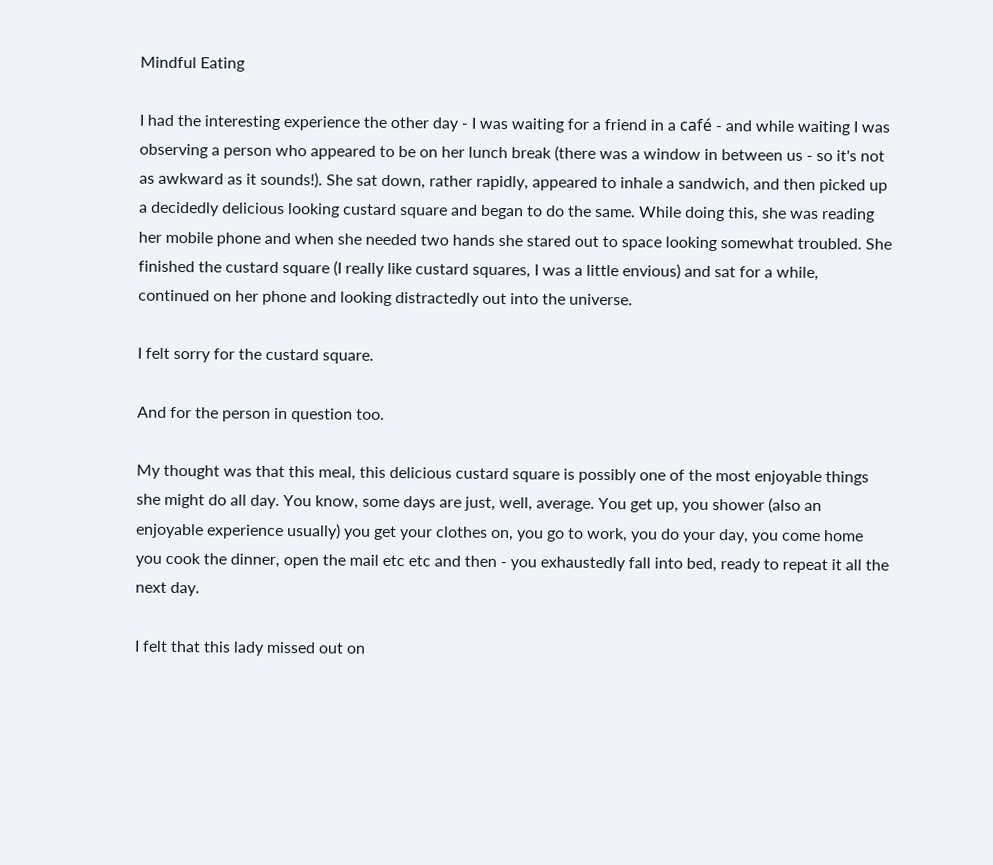Mindful Eating

I had the interesting experience the other day - I was waiting for a friend in a café - and while waiting I was observing a person who appeared to be on her lunch break (there was a window in between us - so it's not as awkward as it sounds!). She sat down, rather rapidly, appeared to inhale a sandwich, and then picked up a decidedly delicious looking custard square and began to do the same. While doing this, she was reading her mobile phone and when she needed two hands she stared out to space looking somewhat troubled. She finished the custard square (I really like custard squares, I was a little envious) and sat for a while, continued on her phone and looking distractedly out into the universe.

I felt sorry for the custard square.

And for the person in question too.

My thought was that this meal, this delicious custard square is possibly one of the most enjoyable things she might do all day. You know, some days are just, well, average. You get up, you shower (also an enjoyable experience usually) you get your clothes on, you go to work, you do your day, you come home you cook the dinner, open the mail etc etc and then - you exhaustedly fall into bed, ready to repeat it all the next day.

I felt that this lady missed out on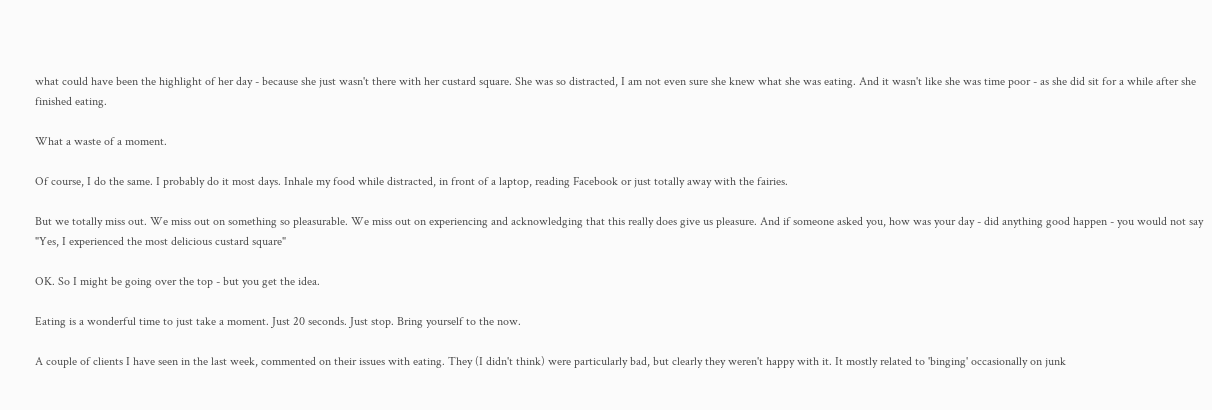what could have been the highlight of her day - because she just wasn't there with her custard square. She was so distracted, I am not even sure she knew what she was eating. And it wasn't like she was time poor - as she did sit for a while after she finished eating.

What a waste of a moment.

Of course, I do the same. I probably do it most days. Inhale my food while distracted, in front of a laptop, reading Facebook or just totally away with the fairies.

But we totally miss out. We miss out on something so pleasurable. We miss out on experiencing and acknowledging that this really does give us pleasure. And if someone asked you, how was your day - did anything good happen - you would not say "Yes, I experienced the most delicious custard square"

OK. So I might be going over the top - but you get the idea.

Eating is a wonderful time to just take a moment. Just 20 seconds. Just stop. Bring yourself to the now.

A couple of clients I have seen in the last week, commented on their issues with eating. They (I didn't think) were particularly bad, but clearly they weren't happy with it. It mostly related to 'binging' occasionally on junk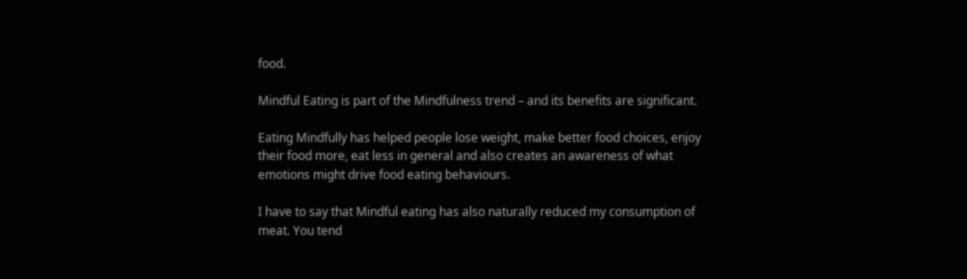food.

Mindful Eating is part of the Mindfulness trend – and its benefits are significant.

Eating Mindfully has helped people lose weight, make better food choices, enjoy their food more, eat less in general and also creates an awareness of what emotions might drive food eating behaviours.

I have to say that Mindful eating has also naturally reduced my consumption of meat. You tend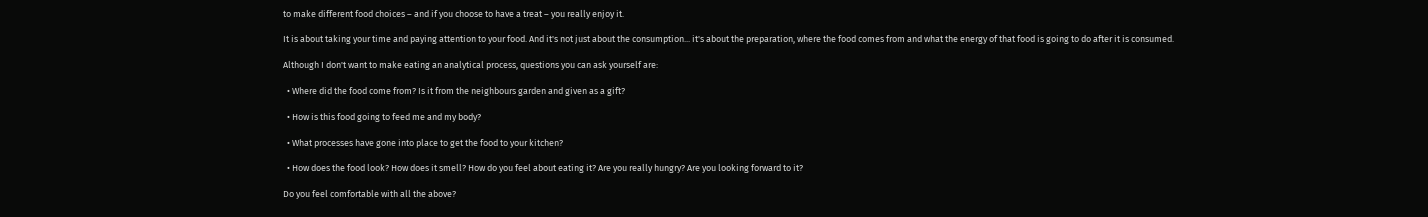to make different food choices – and if you choose to have a treat – you really enjoy it.

It is about taking your time and paying attention to your food. And it's not just about the consumption... it's about the preparation, where the food comes from and what the energy of that food is going to do after it is consumed.

Although I don't want to make eating an analytical process, questions you can ask yourself are:

  • Where did the food come from? Is it from the neighbours garden and given as a gift?

  • How is this food going to feed me and my body?

  • What processes have gone into place to get the food to your kitchen?

  • How does the food look? How does it smell? How do you feel about eating it? Are you really hungry? Are you looking forward to it?

Do you feel comfortable with all the above?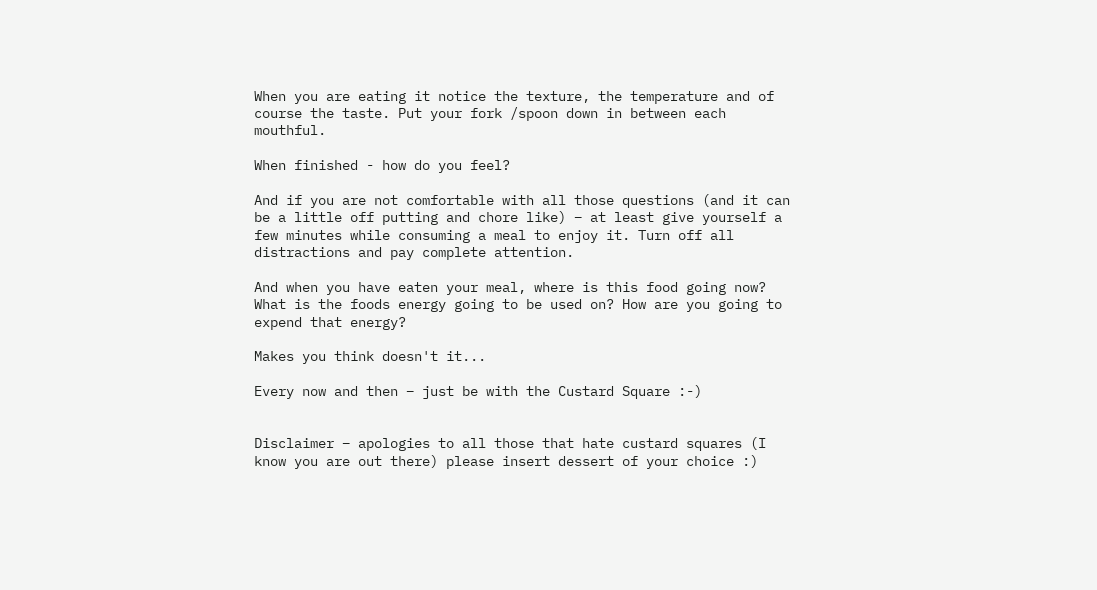When you are eating it notice the texture, the temperature and of course the taste. Put your fork /spoon down in between each mouthful.

When finished - how do you feel?

And if you are not comfortable with all those questions (and it can be a little off putting and chore like) – at least give yourself a few minutes while consuming a meal to enjoy it. Turn off all distractions and pay complete attention.

And when you have eaten your meal, where is this food going now? What is the foods energy going to be used on? How are you going to expend that energy?

Makes you think doesn't it...

Every now and then – just be with the Custard Square :-)


Disclaimer – apologies to all those that hate custard squares (I know you are out there) please insert dessert of your choice :)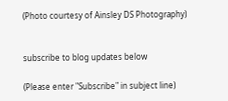(Photo courtesy of Ainsley DS Photography)


subscribe to blog updates below

(Please enter "Subscribe" in subject line)